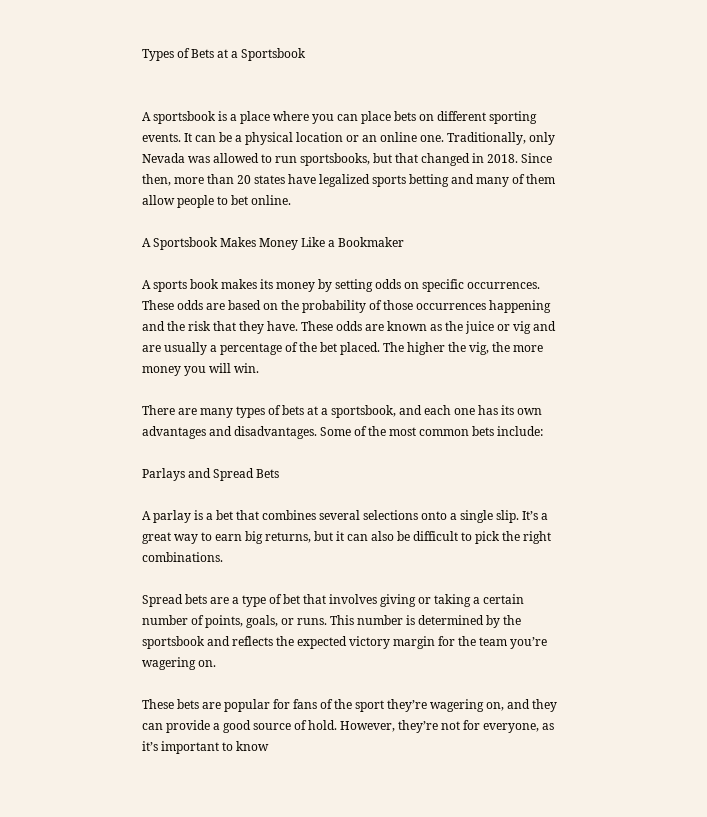Types of Bets at a Sportsbook


A sportsbook is a place where you can place bets on different sporting events. It can be a physical location or an online one. Traditionally, only Nevada was allowed to run sportsbooks, but that changed in 2018. Since then, more than 20 states have legalized sports betting and many of them allow people to bet online.

A Sportsbook Makes Money Like a Bookmaker

A sports book makes its money by setting odds on specific occurrences. These odds are based on the probability of those occurrences happening and the risk that they have. These odds are known as the juice or vig and are usually a percentage of the bet placed. The higher the vig, the more money you will win.

There are many types of bets at a sportsbook, and each one has its own advantages and disadvantages. Some of the most common bets include:

Parlays and Spread Bets

A parlay is a bet that combines several selections onto a single slip. It’s a great way to earn big returns, but it can also be difficult to pick the right combinations.

Spread bets are a type of bet that involves giving or taking a certain number of points, goals, or runs. This number is determined by the sportsbook and reflects the expected victory margin for the team you’re wagering on.

These bets are popular for fans of the sport they’re wagering on, and they can provide a good source of hold. However, they’re not for everyone, as it’s important to know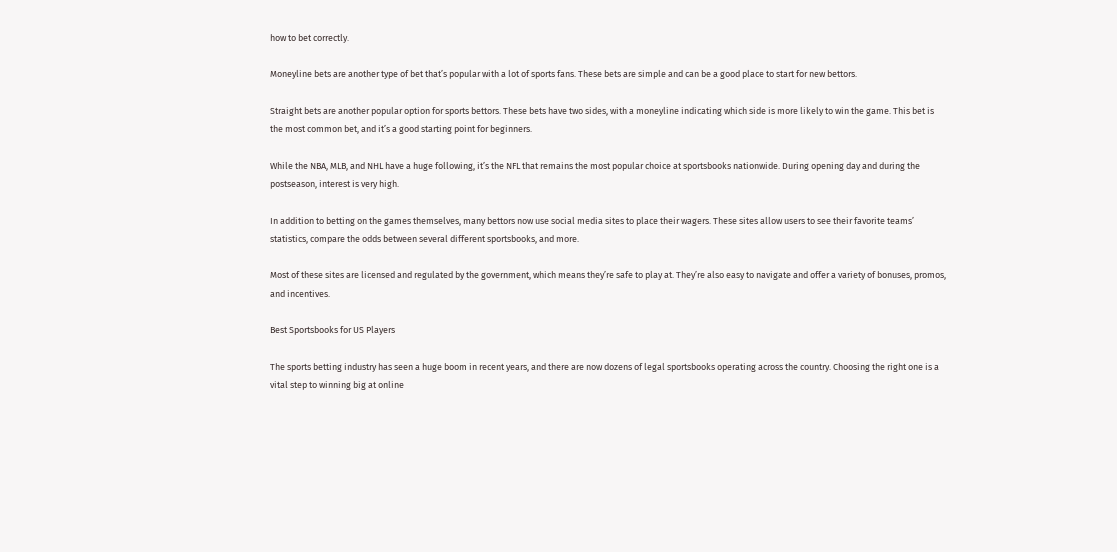how to bet correctly.

Moneyline bets are another type of bet that’s popular with a lot of sports fans. These bets are simple and can be a good place to start for new bettors.

Straight bets are another popular option for sports bettors. These bets have two sides, with a moneyline indicating which side is more likely to win the game. This bet is the most common bet, and it’s a good starting point for beginners.

While the NBA, MLB, and NHL have a huge following, it’s the NFL that remains the most popular choice at sportsbooks nationwide. During opening day and during the postseason, interest is very high.

In addition to betting on the games themselves, many bettors now use social media sites to place their wagers. These sites allow users to see their favorite teams’ statistics, compare the odds between several different sportsbooks, and more.

Most of these sites are licensed and regulated by the government, which means they’re safe to play at. They’re also easy to navigate and offer a variety of bonuses, promos, and incentives.

Best Sportsbooks for US Players

The sports betting industry has seen a huge boom in recent years, and there are now dozens of legal sportsbooks operating across the country. Choosing the right one is a vital step to winning big at online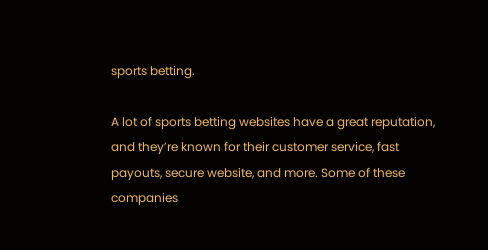sports betting.

A lot of sports betting websites have a great reputation, and they’re known for their customer service, fast payouts, secure website, and more. Some of these companies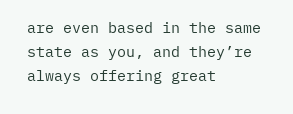are even based in the same state as you, and they’re always offering great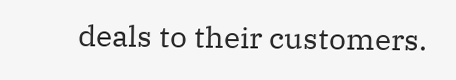deals to their customers.